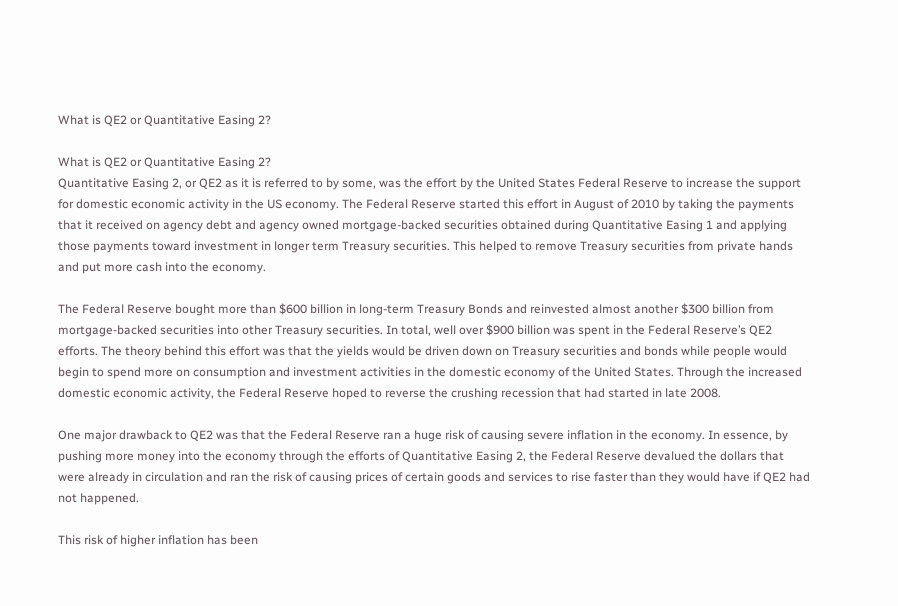What is QE2 or Quantitative Easing 2?

What is QE2 or Quantitative Easing 2?
Quantitative Easing 2, or QE2 as it is referred to by some, was the effort by the United States Federal Reserve to increase the support for domestic economic activity in the US economy. The Federal Reserve started this effort in August of 2010 by taking the payments that it received on agency debt and agency owned mortgage-backed securities obtained during Quantitative Easing 1 and applying those payments toward investment in longer term Treasury securities. This helped to remove Treasury securities from private hands and put more cash into the economy.

The Federal Reserve bought more than $600 billion in long-term Treasury Bonds and reinvested almost another $300 billion from mortgage-backed securities into other Treasury securities. In total, well over $900 billion was spent in the Federal Reserve’s QE2 efforts. The theory behind this effort was that the yields would be driven down on Treasury securities and bonds while people would begin to spend more on consumption and investment activities in the domestic economy of the United States. Through the increased domestic economic activity, the Federal Reserve hoped to reverse the crushing recession that had started in late 2008.

One major drawback to QE2 was that the Federal Reserve ran a huge risk of causing severe inflation in the economy. In essence, by pushing more money into the economy through the efforts of Quantitative Easing 2, the Federal Reserve devalued the dollars that were already in circulation and ran the risk of causing prices of certain goods and services to rise faster than they would have if QE2 had not happened.

This risk of higher inflation has been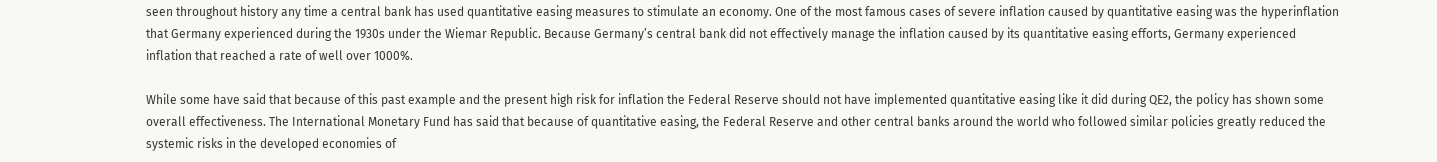seen throughout history any time a central bank has used quantitative easing measures to stimulate an economy. One of the most famous cases of severe inflation caused by quantitative easing was the hyperinflation that Germany experienced during the 1930s under the Wiemar Republic. Because Germany’s central bank did not effectively manage the inflation caused by its quantitative easing efforts, Germany experienced inflation that reached a rate of well over 1000%.

While some have said that because of this past example and the present high risk for inflation the Federal Reserve should not have implemented quantitative easing like it did during QE2, the policy has shown some overall effectiveness. The International Monetary Fund has said that because of quantitative easing, the Federal Reserve and other central banks around the world who followed similar policies greatly reduced the systemic risks in the developed economies of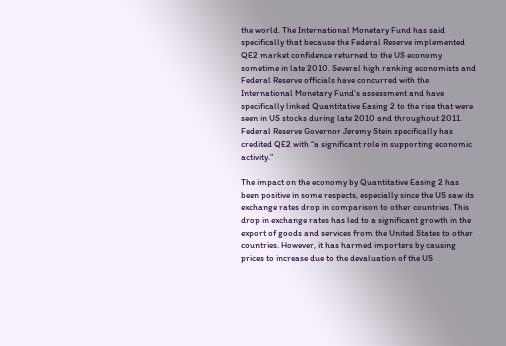the world. The International Monetary Fund has said specifically that because the Federal Reserve implemented QE2 market confidence returned to the US economy sometime in late 2010. Several high ranking economists and Federal Reserve officials have concurred with the International Monetary Fund’s assessment and have specifically linked Quantitative Easing 2 to the rise that were seen in US stocks during late 2010 and throughout 2011. Federal Reserve Governor Jeremy Stein specifically has credited QE2 with “a significant role in supporting economic activity.”

The impact on the economy by Quantitative Easing 2 has been positive in some respects, especially since the US saw its exchange rates drop in comparison to other countries. This drop in exchange rates has led to a significant growth in the export of goods and services from the United States to other countries. However, it has harmed importers by causing prices to increase due to the devaluation of the US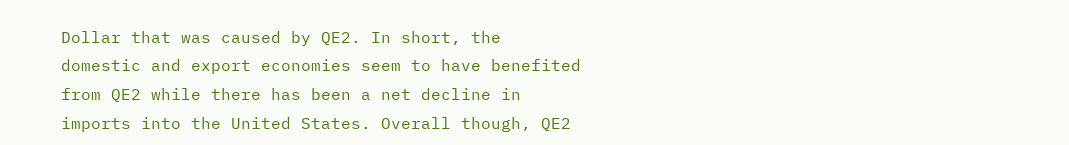Dollar that was caused by QE2. In short, the domestic and export economies seem to have benefited from QE2 while there has been a net decline in imports into the United States. Overall though, QE2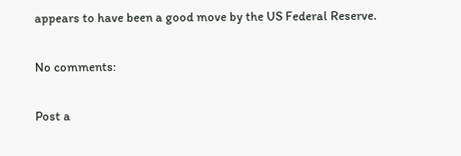appears to have been a good move by the US Federal Reserve.

No comments:

Post a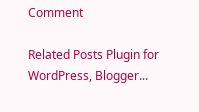Comment

Related Posts Plugin for WordPress, Blogger...